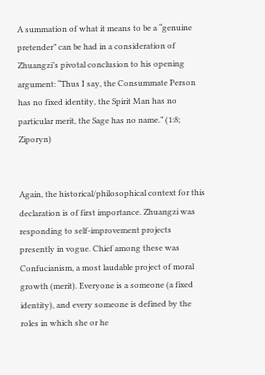A summation of what it means to be a “genuine pretender” can be had in a consideration of Zhuangzi’s pivotal conclusion to his opening argument: “Thus I say, the Consummate Person has no fixed identity, the Spirit Man has no particular merit, the Sage has no name.” (1:8; Ziporyn)


Again, the historical/philosophical context for this declaration is of first importance. Zhuangzi was responding to self-improvement projects presently in vogue. Chief among these was Confucianism, a most laudable project of moral growth (merit). Everyone is a someone (a fixed identity), and every someone is defined by the roles in which she or he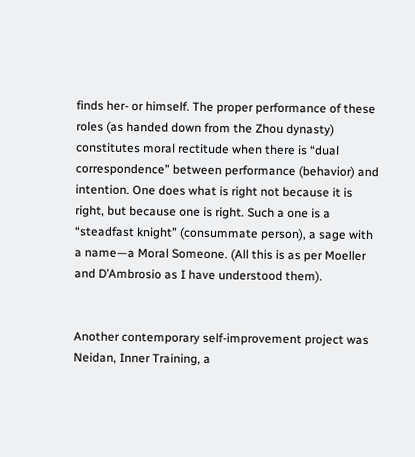finds her- or himself. The proper performance of these roles (as handed down from the Zhou dynasty) constitutes moral rectitude when there is “dual correspondence” between performance (behavior) and intention. One does what is right not because it is right, but because one is right. Such a one is a
“steadfast knight” (consummate person), a sage with a name—a Moral Someone. (All this is as per Moeller and D’Ambrosio as I have understood them).


Another contemporary self-improvement project was Neidan, Inner Training, a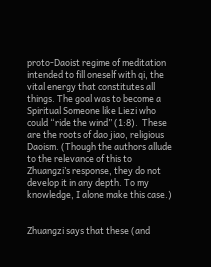proto-Daoist regime of meditation intended to fill oneself with qi, the vital energy that constitutes all things. The goal was to become a Spiritual Someone like Liezi who could “ride the wind” (1:8).  These are the roots of dao jiao, religious Daoism. (Though the authors allude to the relevance of this to Zhuangzi’s response, they do not develop it in any depth. To my knowledge, I alone make this case.)


Zhuangzi says that these (and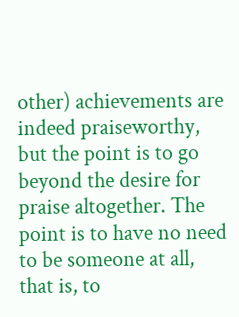other) achievements are indeed praiseworthy, but the point is to go beyond the desire for praise altogether. The point is to have no need to be someone at all, that is, to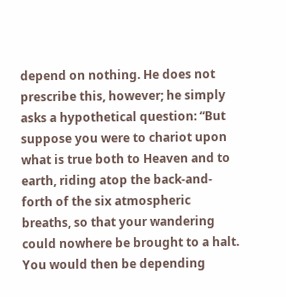depend on nothing. He does not prescribe this, however; he simply asks a hypothetical question: “But suppose you were to chariot upon what is true both to Heaven and to earth, riding atop the back-and-forth of the six atmospheric breaths, so that your wandering could nowhere be brought to a halt. You would then be depending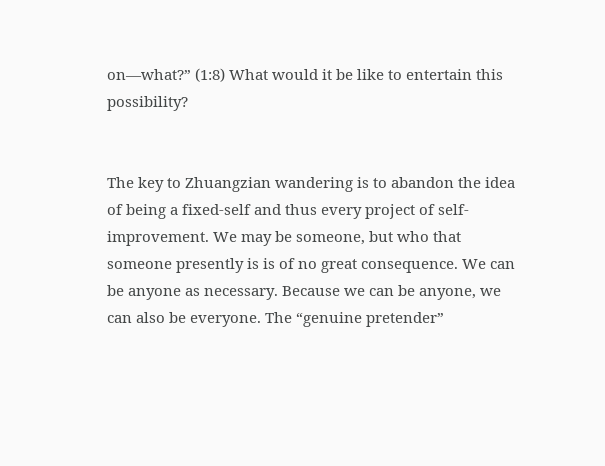on—what?” (1:8) What would it be like to entertain this possibility?


The key to Zhuangzian wandering is to abandon the idea of being a fixed-self and thus every project of self-improvement. We may be someone, but who that someone presently is is of no great consequence. We can be anyone as necessary. Because we can be anyone, we can also be everyone. The “genuine pretender”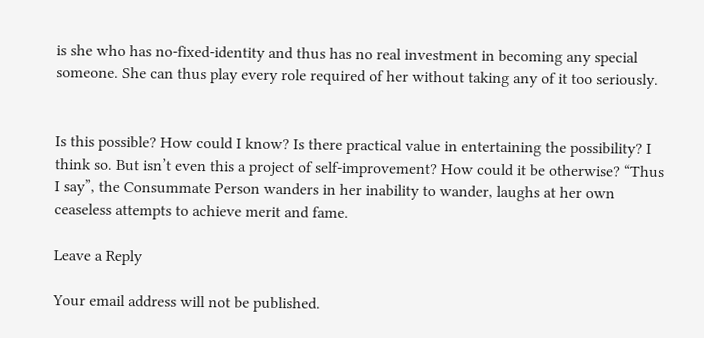is she who has no-fixed-identity and thus has no real investment in becoming any special someone. She can thus play every role required of her without taking any of it too seriously.


Is this possible? How could I know? Is there practical value in entertaining the possibility? I think so. But isn’t even this a project of self-improvement? How could it be otherwise? “Thus I say”, the Consummate Person wanders in her inability to wander, laughs at her own ceaseless attempts to achieve merit and fame.

Leave a Reply

Your email address will not be published.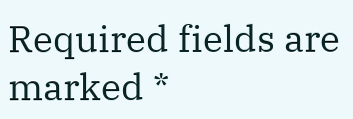Required fields are marked *